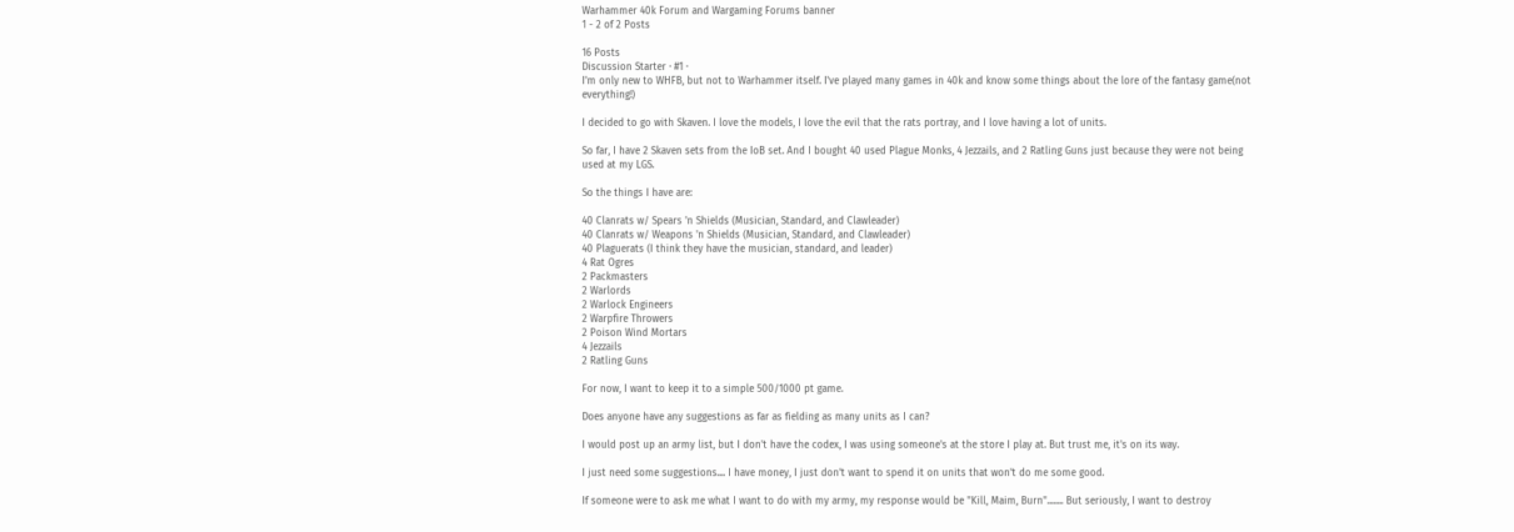Warhammer 40k Forum and Wargaming Forums banner
1 - 2 of 2 Posts

16 Posts
Discussion Starter · #1 ·
I'm only new to WHFB, but not to Warhammer itself. I've played many games in 40k and know some things about the lore of the fantasy game(not everything!)

I decided to go with Skaven. I love the models, I love the evil that the rats portray, and I love having a lot of units.

So far, I have 2 Skaven sets from the IoB set. And I bought 40 used Plague Monks, 4 Jezzails, and 2 Ratling Guns just because they were not being used at my LGS.

So the things I have are:

40 Clanrats w/ Spears 'n Shields (Musician, Standard, and Clawleader)
40 Clanrats w/ Weapons 'n Shields (Musician, Standard, and Clawleader)
40 Plaguerats (I think they have the musician, standard, and leader)
4 Rat Ogres
2 Packmasters
2 Warlords
2 Warlock Engineers
2 Warpfire Throwers
2 Poison Wind Mortars
4 Jezzails
2 Ratling Guns

For now, I want to keep it to a simple 500/1000 pt game.

Does anyone have any suggestions as far as fielding as many units as I can?

I would post up an army list, but I don't have the codex, I was using someone's at the store I play at. But trust me, it's on its way.

I just need some suggestions.... I have money, I just don't want to spend it on units that won't do me some good.

If someone were to ask me what I want to do with my army, my response would be "Kill, Maim, Burn"........ But seriously, I want to destroy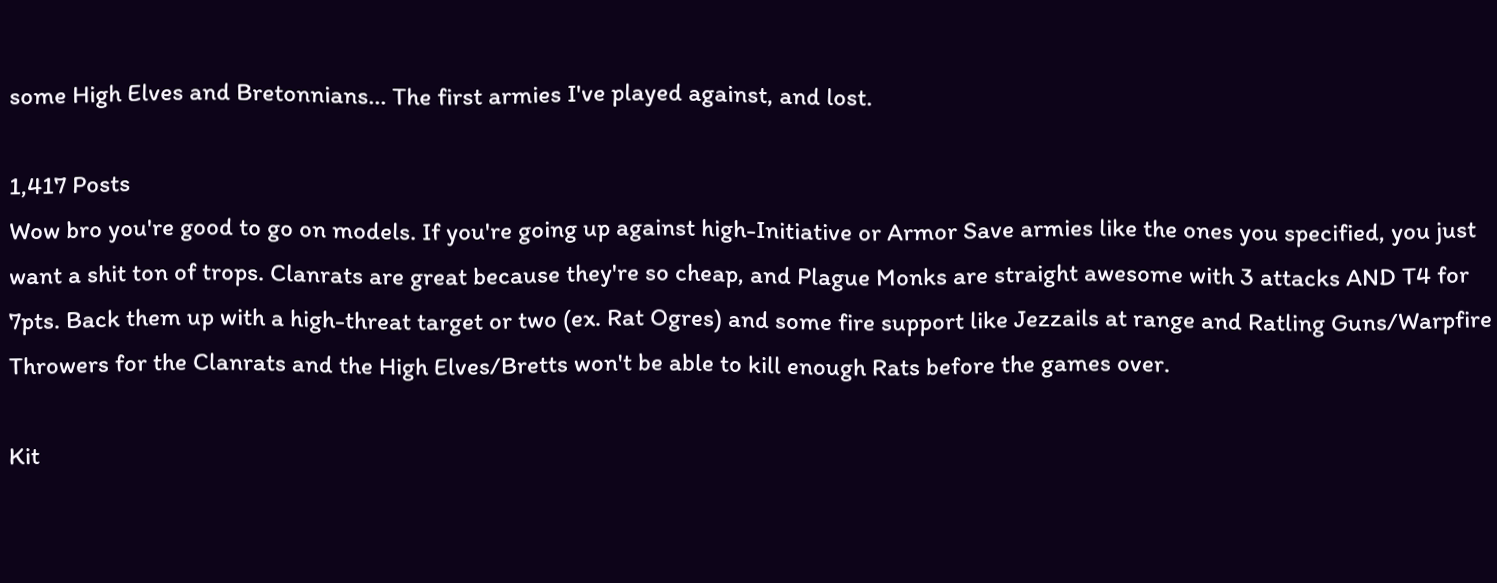some High Elves and Bretonnians... The first armies I've played against, and lost.

1,417 Posts
Wow bro you're good to go on models. If you're going up against high-Initiative or Armor Save armies like the ones you specified, you just want a shit ton of trops. Clanrats are great because they're so cheap, and Plague Monks are straight awesome with 3 attacks AND T4 for 7pts. Back them up with a high-threat target or two (ex. Rat Ogres) and some fire support like Jezzails at range and Ratling Guns/Warpfire Throwers for the Clanrats and the High Elves/Bretts won't be able to kill enough Rats before the games over.

Kit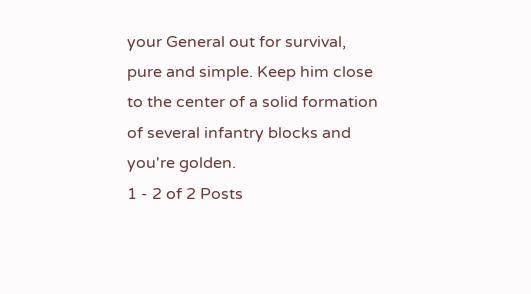your General out for survival, pure and simple. Keep him close to the center of a solid formation of several infantry blocks and you're golden.
1 - 2 of 2 Posts